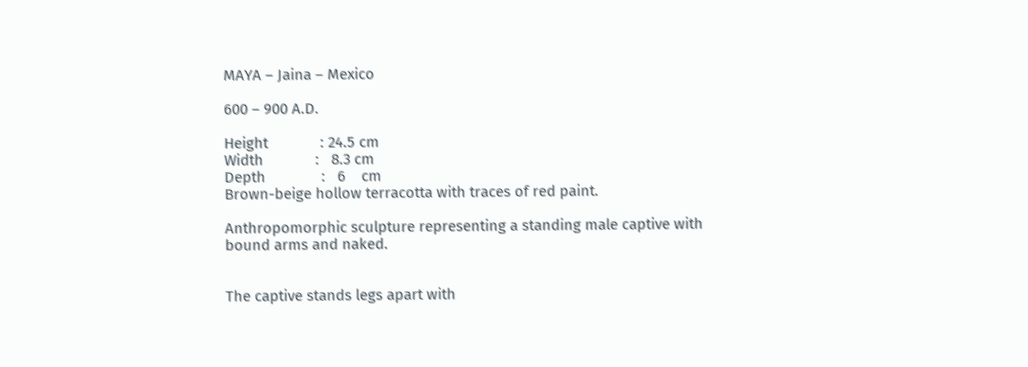MAYA – Jaina – Mexico

600 – 900 A.D.

Height             : 24.5 cm
Width             :   8.3 cm
Depth              :   6    cm
Brown-beige hollow terracotta with traces of red paint.

Anthropomorphic sculpture representing a standing male captive with bound arms and naked.


The captive stands legs apart with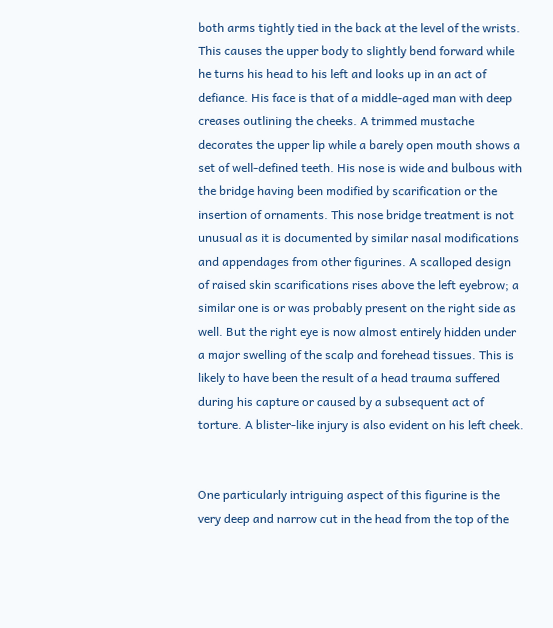both arms tightly tied in the back at the level of the wrists. This causes the upper body to slightly bend forward while he turns his head to his left and looks up in an act of defiance. His face is that of a middle-aged man with deep creases outlining the cheeks. A trimmed mustache decorates the upper lip while a barely open mouth shows a set of well-defined teeth. His nose is wide and bulbous with the bridge having been modified by scarification or the insertion of ornaments. This nose bridge treatment is not unusual as it is documented by similar nasal modifications and appendages from other figurines. A scalloped design of raised skin scarifications rises above the left eyebrow; a similar one is or was probably present on the right side as well. But the right eye is now almost entirely hidden under a major swelling of the scalp and forehead tissues. This is likely to have been the result of a head trauma suffered during his capture or caused by a subsequent act of torture. A blister-like injury is also evident on his left cheek.


One particularly intriguing aspect of this figurine is the very deep and narrow cut in the head from the top of the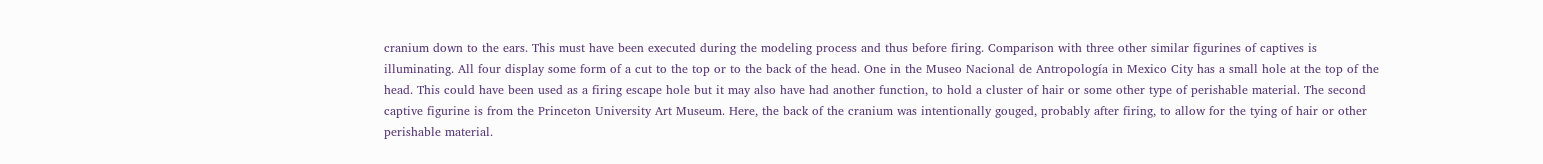cranium down to the ears. This must have been executed during the modeling process and thus before firing. Comparison with three other similar figurines of captives is illuminating. All four display some form of a cut to the top or to the back of the head. One in the Museo Nacional de Antropología in Mexico City has a small hole at the top of the head. This could have been used as a firing escape hole but it may also have had another function, to hold a cluster of hair or some other type of perishable material. The second captive figurine is from the Princeton University Art Museum. Here, the back of the cranium was intentionally gouged, probably after firing, to allow for the tying of hair or other perishable material.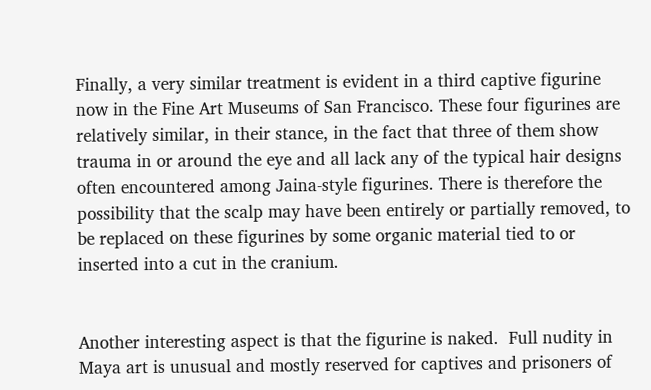Finally, a very similar treatment is evident in a third captive figurine now in the Fine Art Museums of San Francisco. These four figurines are relatively similar, in their stance, in the fact that three of them show trauma in or around the eye and all lack any of the typical hair designs often encountered among Jaina-style figurines. There is therefore the possibility that the scalp may have been entirely or partially removed, to be replaced on these figurines by some organic material tied to or inserted into a cut in the cranium.


Another interesting aspect is that the figurine is naked.  Full nudity in Maya art is unusual and mostly reserved for captives and prisoners of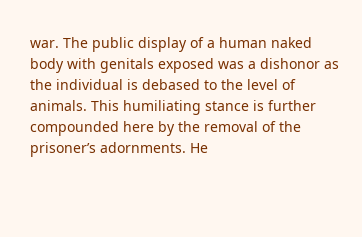war. The public display of a human naked body with genitals exposed was a dishonor as the individual is debased to the level of animals. This humiliating stance is further compounded here by the removal of the prisoner’s adornments. He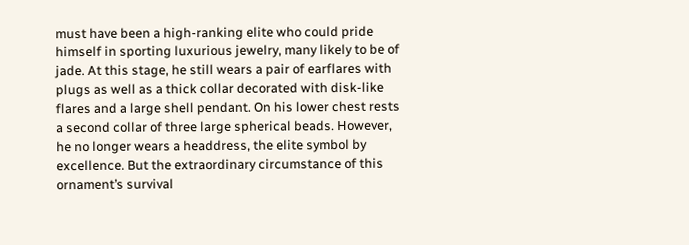must have been a high-ranking elite who could pride himself in sporting luxurious jewelry, many likely to be of jade. At this stage, he still wears a pair of earflares with plugs as well as a thick collar decorated with disk-like flares and a large shell pendant. On his lower chest rests a second collar of three large spherical beads. However, he no longer wears a headdress, the elite symbol by excellence. But the extraordinary circumstance of this ornament’s survival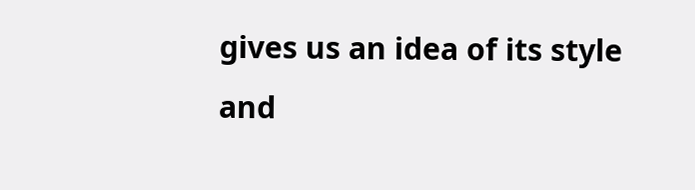gives us an idea of its style and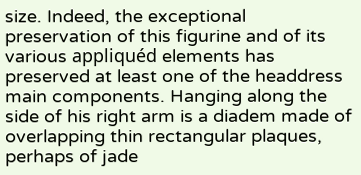size. Indeed, the exceptional preservation of this figurine and of its various appliquéd elements has preserved at least one of the headdress main components. Hanging along the side of his right arm is a diadem made of overlapping thin rectangular plaques, perhaps of jade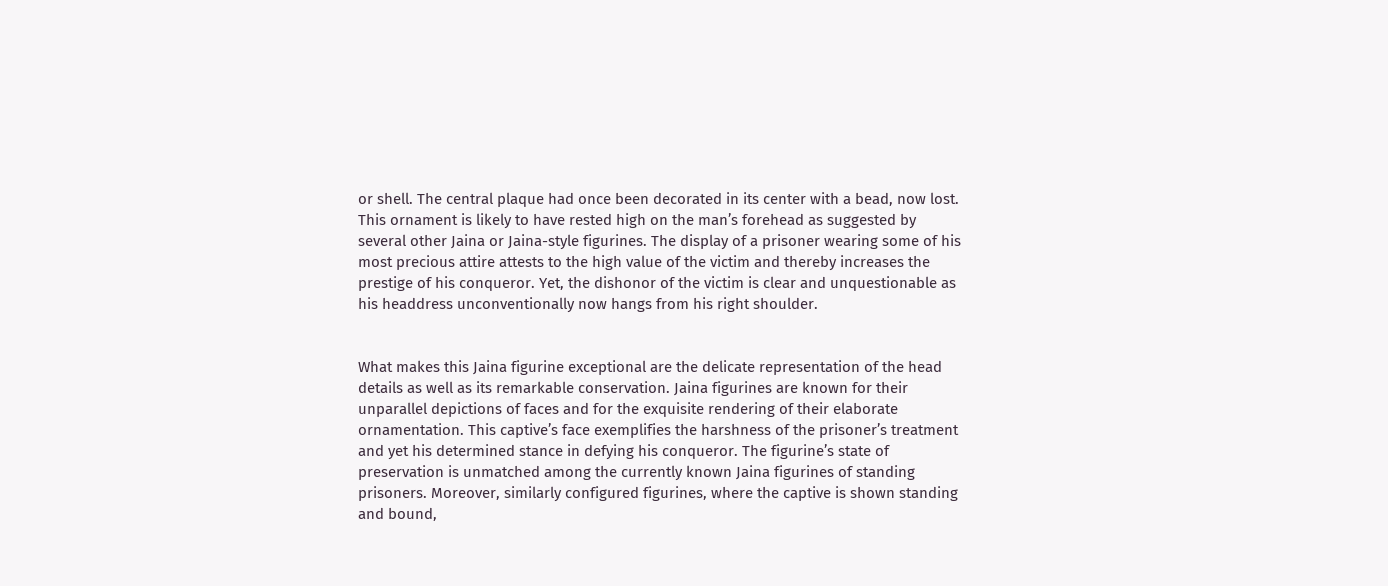or shell. The central plaque had once been decorated in its center with a bead, now lost. This ornament is likely to have rested high on the man’s forehead as suggested by several other Jaina or Jaina-style figurines. The display of a prisoner wearing some of his most precious attire attests to the high value of the victim and thereby increases the prestige of his conqueror. Yet, the dishonor of the victim is clear and unquestionable as his headdress unconventionally now hangs from his right shoulder.


What makes this Jaina figurine exceptional are the delicate representation of the head details as well as its remarkable conservation. Jaina figurines are known for their unparallel depictions of faces and for the exquisite rendering of their elaborate ornamentation. This captive’s face exemplifies the harshness of the prisoner’s treatment and yet his determined stance in defying his conqueror. The figurine’s state of preservation is unmatched among the currently known Jaina figurines of standing prisoners. Moreover, similarly configured figurines, where the captive is shown standing and bound,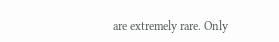are extremely rare. Only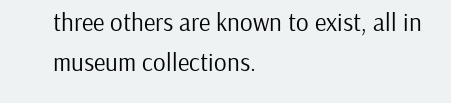three others are known to exist, all in museum collections.